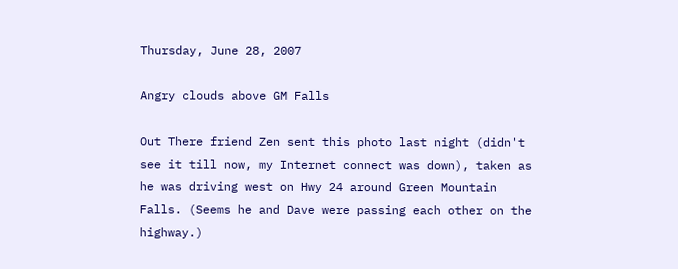Thursday, June 28, 2007

Angry clouds above GM Falls

Out There friend Zen sent this photo last night (didn't see it till now, my Internet connect was down), taken as he was driving west on Hwy 24 around Green Mountain Falls. (Seems he and Dave were passing each other on the highway.)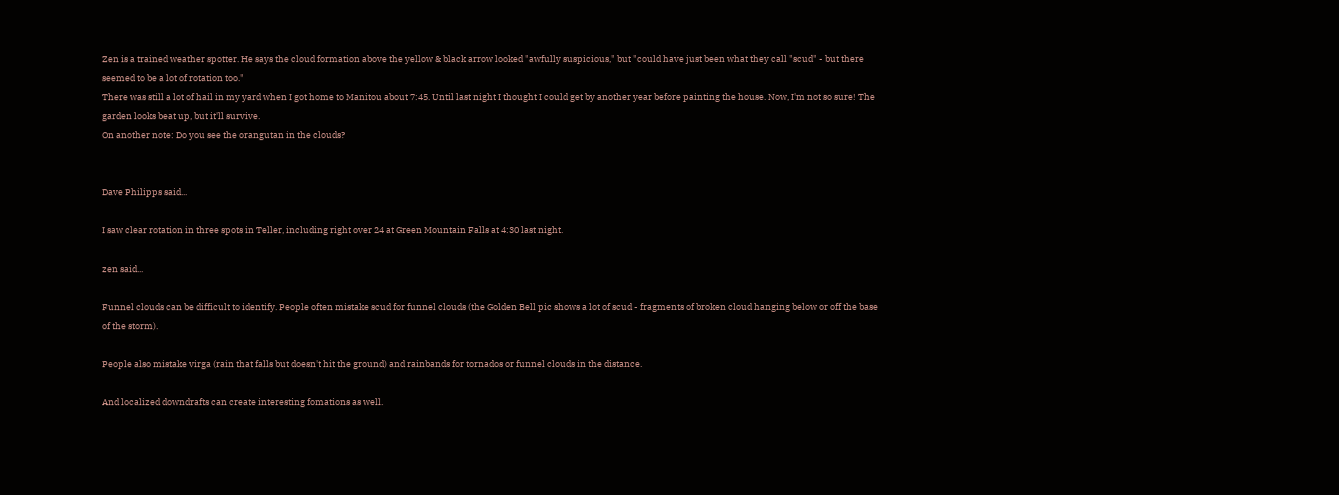Zen is a trained weather spotter. He says the cloud formation above the yellow & black arrow looked "awfully suspicious," but "could have just been what they call "scud" - but there seemed to be a lot of rotation too."
There was still a lot of hail in my yard when I got home to Manitou about 7:45. Until last night I thought I could get by another year before painting the house. Now, I'm not so sure! The garden looks beat up, but it'll survive.
On another note: Do you see the orangutan in the clouds?


Dave Philipps said...

I saw clear rotation in three spots in Teller, including right over 24 at Green Mountain Falls at 4:30 last night.

zen said...

Funnel clouds can be difficult to identify. People often mistake scud for funnel clouds (the Golden Bell pic shows a lot of scud - fragments of broken cloud hanging below or off the base of the storm).

People also mistake virga (rain that falls but doesn't hit the ground) and rainbands for tornados or funnel clouds in the distance.

And localized downdrafts can create interesting fomations as well.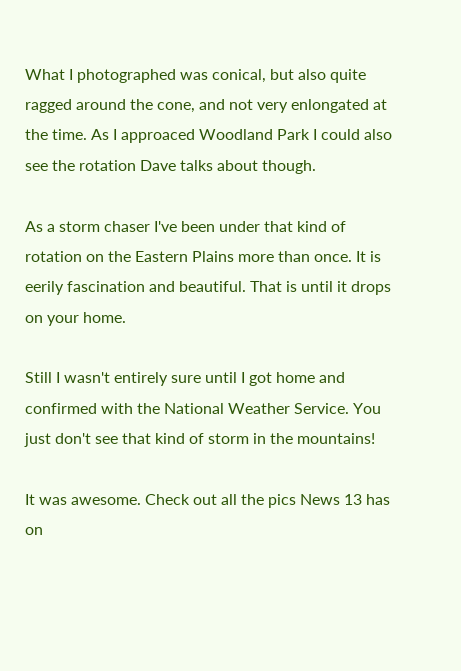What I photographed was conical, but also quite ragged around the cone, and not very enlongated at the time. As I approaced Woodland Park I could also see the rotation Dave talks about though.

As a storm chaser I've been under that kind of rotation on the Eastern Plains more than once. It is eerily fascination and beautiful. That is until it drops on your home.

Still I wasn't entirely sure until I got home and confirmed with the National Weather Service. You just don't see that kind of storm in the mountains!

It was awesome. Check out all the pics News 13 has on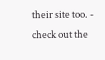their site too. - check out the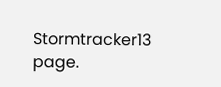Stormtracker13 page.